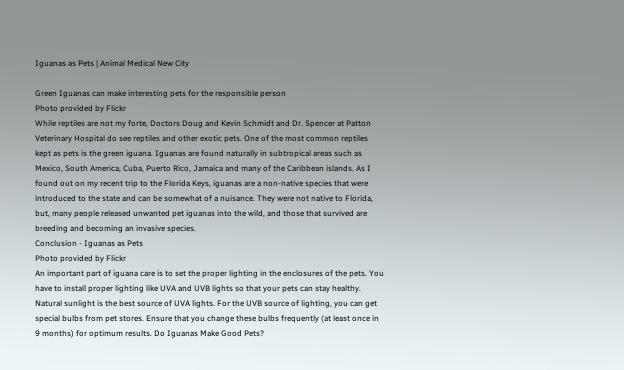Iguanas as Pets | Animal Medical New City

Green Iguanas can make interesting pets for the responsible person
Photo provided by Flickr
While reptiles are not my forte, Doctors Doug and Kevin Schmidt and Dr. Spencer at Patton Veterinary Hospital do see reptiles and other exotic pets. One of the most common reptiles kept as pets is the green iguana. Iguanas are found naturally in subtropical areas such as Mexico, South America, Cuba, Puerto Rico, Jamaica and many of the Caribbean islands. As I found out on my recent trip to the Florida Keys, iguanas are a non-native species that were introduced to the state and can be somewhat of a nuisance. They were not native to Florida, but, many people released unwanted pet iguanas into the wild, and those that survived are breeding and becoming an invasive species.
Conclusion - Iguanas as Pets
Photo provided by Flickr
An important part of iguana care is to set the proper lighting in the enclosures of the pets. You have to install proper lighting like UVA and UVB lights so that your pets can stay healthy. Natural sunlight is the best source of UVA lights. For the UVB source of lighting, you can get special bulbs from pet stores. Ensure that you change these bulbs frequently (at least once in 9 months) for optimum results. Do Iguanas Make Good Pets?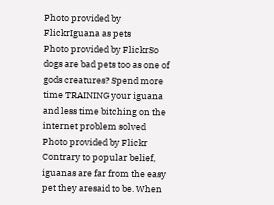Photo provided by FlickrIguana as pets
Photo provided by FlickrSo dogs are bad pets too as one of gods creatures? Spend more time TRAINING your iguana and less time bitching on the internet problem solved
Photo provided by Flickr
Contrary to popular belief, iguanas are far from the easy pet they aresaid to be. When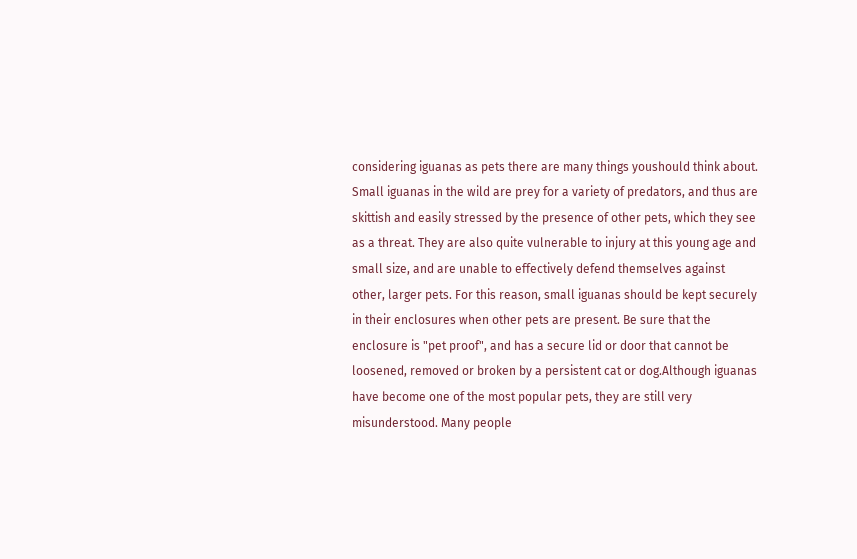considering iguanas as pets there are many things youshould think about.
Small iguanas in the wild are prey for a variety of predators, and thus are skittish and easily stressed by the presence of other pets, which they see as a threat. They are also quite vulnerable to injury at this young age and small size, and are unable to effectively defend themselves against other, larger pets. For this reason, small iguanas should be kept securely in their enclosures when other pets are present. Be sure that the enclosure is "pet proof", and has a secure lid or door that cannot be loosened, removed or broken by a persistent cat or dog.Although iguanas have become one of the most popular pets, they are still very misunderstood. Many people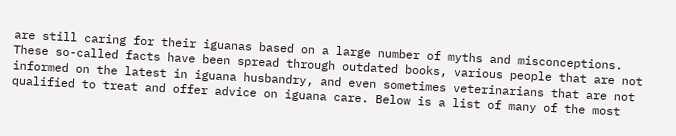are still caring for their iguanas based on a large number of myths and misconceptions. These so-called facts have been spread through outdated books, various people that are not informed on the latest in iguana husbandry, and even sometimes veterinarians that are not qualified to treat and offer advice on iguana care. Below is a list of many of the most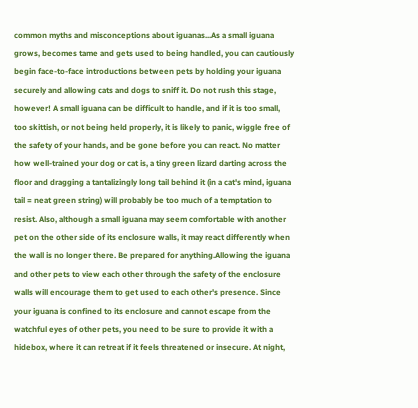common myths and misconceptions about iguanas...As a small iguana grows, becomes tame and gets used to being handled, you can cautiously begin face-to-face introductions between pets by holding your iguana securely and allowing cats and dogs to sniff it. Do not rush this stage, however! A small iguana can be difficult to handle, and if it is too small, too skittish, or not being held properly, it is likely to panic, wiggle free of the safety of your hands, and be gone before you can react. No matter how well-trained your dog or cat is, a tiny green lizard darting across the floor and dragging a tantalizingly long tail behind it (in a cat's mind, iguana tail = neat green string) will probably be too much of a temptation to resist. Also, although a small iguana may seem comfortable with another pet on the other side of its enclosure walls, it may react differently when the wall is no longer there. Be prepared for anything.Allowing the iguana and other pets to view each other through the safety of the enclosure walls will encourage them to get used to each other's presence. Since your iguana is confined to its enclosure and cannot escape from the watchful eyes of other pets, you need to be sure to provide it with a hidebox, where it can retreat if it feels threatened or insecure. At night,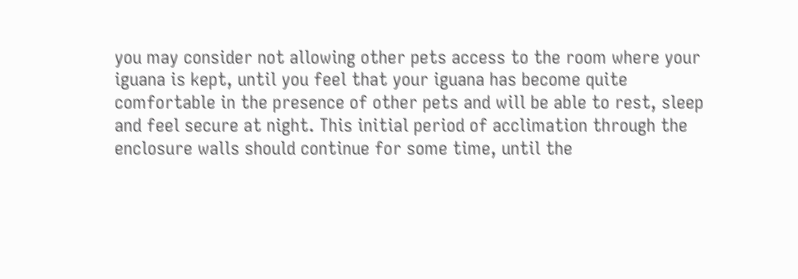you may consider not allowing other pets access to the room where your iguana is kept, until you feel that your iguana has become quite comfortable in the presence of other pets and will be able to rest, sleep and feel secure at night. This initial period of acclimation through the enclosure walls should continue for some time, until the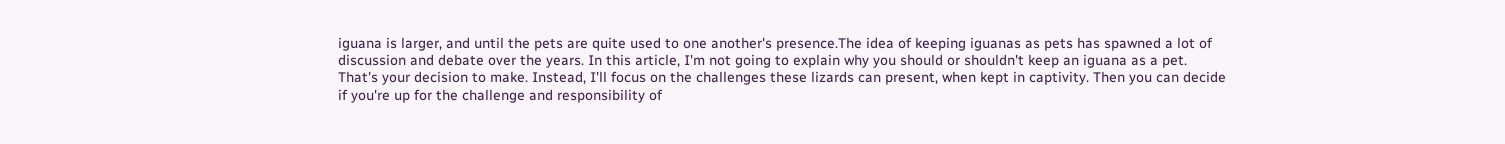iguana is larger, and until the pets are quite used to one another's presence.The idea of keeping iguanas as pets has spawned a lot of discussion and debate over the years. In this article, I'm not going to explain why you should or shouldn't keep an iguana as a pet. That's your decision to make. Instead, I'll focus on the challenges these lizards can present, when kept in captivity. Then you can decide if you're up for the challenge and responsibility of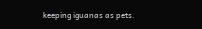keeping iguanas as pets.